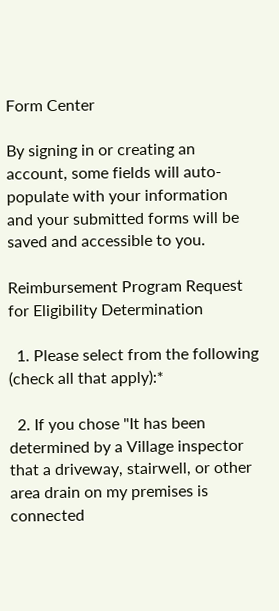Form Center

By signing in or creating an account, some fields will auto-populate with your information and your submitted forms will be saved and accessible to you.

Reimbursement Program Request for Eligibility Determination

  1. Please select from the following (check all that apply):*

  2. If you chose "It has been determined by a Village inspector that a driveway, stairwell, or other area drain on my premises is connected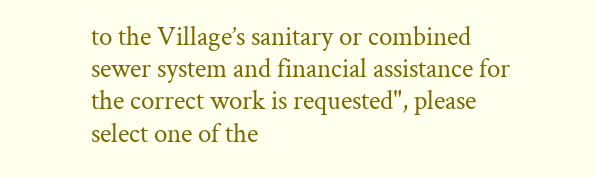to the Village’s sanitary or combined sewer system and financial assistance for the correct work is requested", please select one of the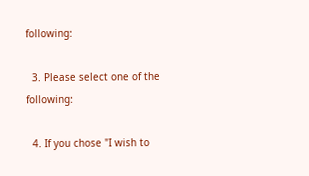following:

  3. Please select one of the following:

  4. If you chose "I wish to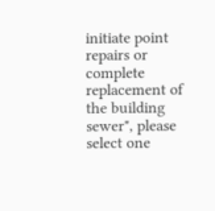initiate point repairs or complete replacement of the building sewer", please select one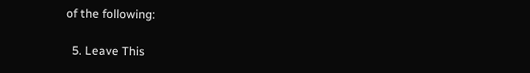of the following:

  5. Leave This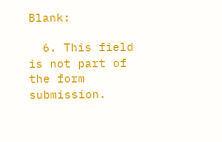Blank:

  6. This field is not part of the form submission.